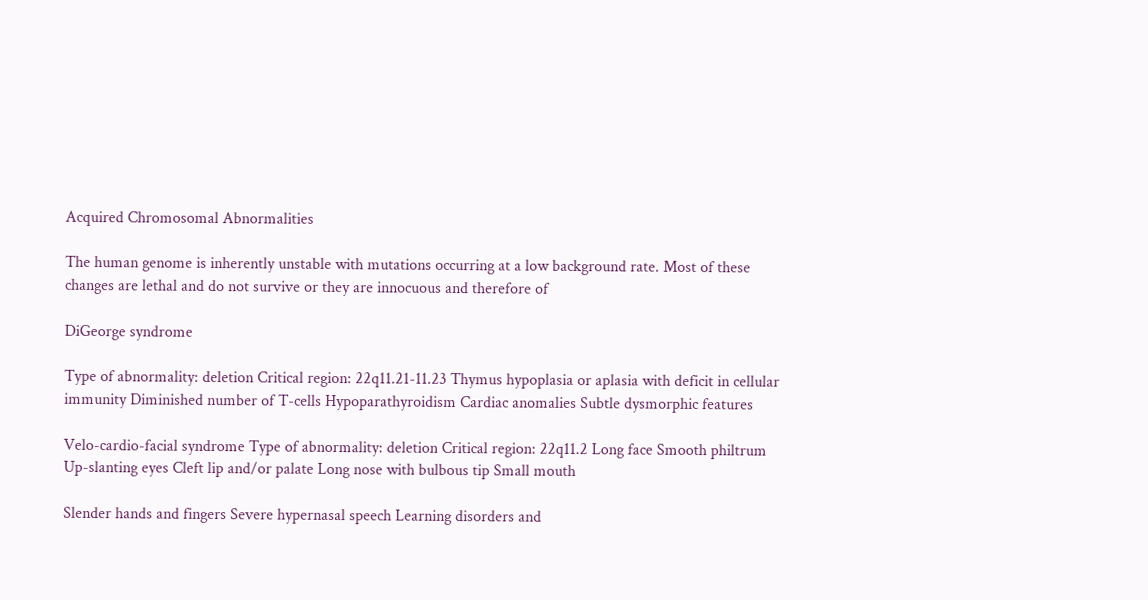Acquired Chromosomal Abnormalities

The human genome is inherently unstable with mutations occurring at a low background rate. Most of these changes are lethal and do not survive or they are innocuous and therefore of

DiGeorge syndrome

Type of abnormality: deletion Critical region: 22q11.21-11.23 Thymus hypoplasia or aplasia with deficit in cellular immunity Diminished number of T-cells Hypoparathyroidism Cardiac anomalies Subtle dysmorphic features

Velo-cardio-facial syndrome Type of abnormality: deletion Critical region: 22q11.2 Long face Smooth philtrum Up-slanting eyes Cleft lip and/or palate Long nose with bulbous tip Small mouth

Slender hands and fingers Severe hypernasal speech Learning disorders and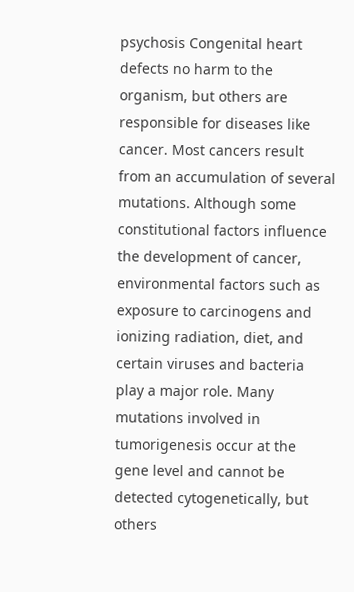psychosis Congenital heart defects no harm to the organism, but others are responsible for diseases like cancer. Most cancers result from an accumulation of several mutations. Although some constitutional factors influence the development of cancer, environmental factors such as exposure to carcinogens and ionizing radiation, diet, and certain viruses and bacteria play a major role. Many mutations involved in tumorigenesis occur at the gene level and cannot be detected cytogenetically, but others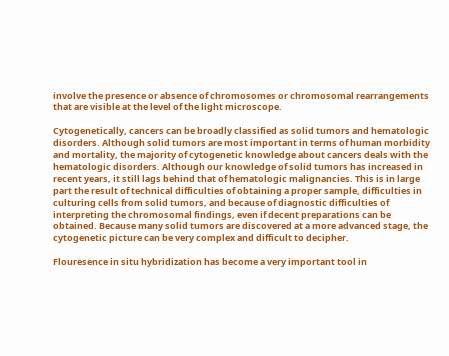involve the presence or absence of chromosomes or chromosomal rearrangements that are visible at the level of the light microscope.

Cytogenetically, cancers can be broadly classified as solid tumors and hematologic disorders. Although solid tumors are most important in terms of human morbidity and mortality, the majority of cytogenetic knowledge about cancers deals with the hematologic disorders. Although our knowledge of solid tumors has increased in recent years, it still lags behind that of hematologic malignancies. This is in large part the result of technical difficulties of obtaining a proper sample, difficulties in culturing cells from solid tumors, and because of diagnostic difficulties of interpreting the chromosomal findings, even if decent preparations can be obtained. Because many solid tumors are discovered at a more advanced stage, the cytogenetic picture can be very complex and difficult to decipher.

Flouresence in situ hybridization has become a very important tool in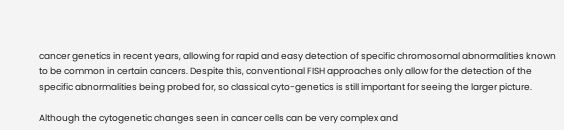cancer genetics in recent years, allowing for rapid and easy detection of specific chromosomal abnormalities known to be common in certain cancers. Despite this, conventional FISH approaches only allow for the detection of the specific abnormalities being probed for, so classical cyto-genetics is still important for seeing the larger picture.

Although the cytogenetic changes seen in cancer cells can be very complex and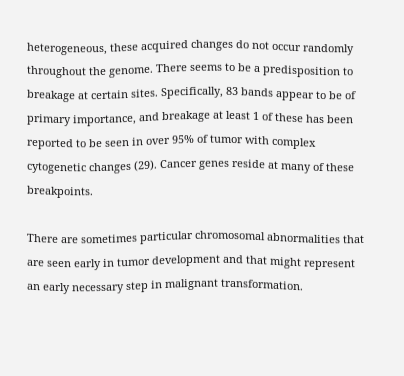heterogeneous, these acquired changes do not occur randomly throughout the genome. There seems to be a predisposition to breakage at certain sites. Specifically, 83 bands appear to be of primary importance, and breakage at least 1 of these has been reported to be seen in over 95% of tumor with complex cytogenetic changes (29). Cancer genes reside at many of these breakpoints.

There are sometimes particular chromosomal abnormalities that are seen early in tumor development and that might represent an early necessary step in malignant transformation.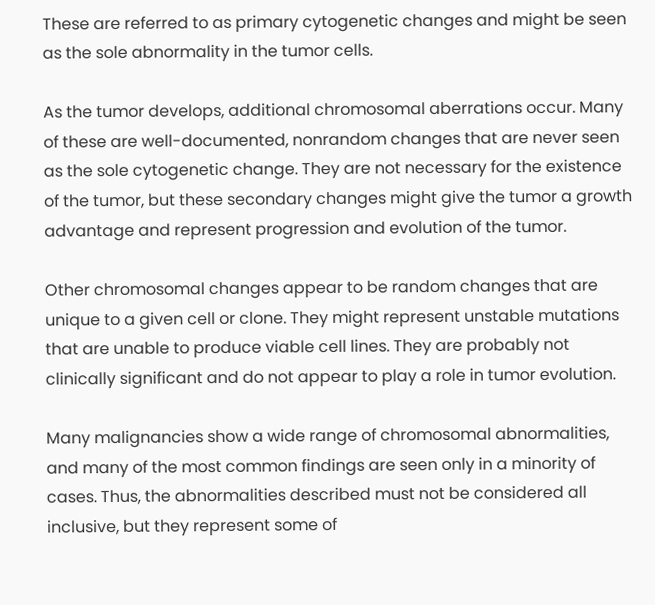These are referred to as primary cytogenetic changes and might be seen as the sole abnormality in the tumor cells.

As the tumor develops, additional chromosomal aberrations occur. Many of these are well-documented, nonrandom changes that are never seen as the sole cytogenetic change. They are not necessary for the existence of the tumor, but these secondary changes might give the tumor a growth advantage and represent progression and evolution of the tumor.

Other chromosomal changes appear to be random changes that are unique to a given cell or clone. They might represent unstable mutations that are unable to produce viable cell lines. They are probably not clinically significant and do not appear to play a role in tumor evolution.

Many malignancies show a wide range of chromosomal abnormalities, and many of the most common findings are seen only in a minority of cases. Thus, the abnormalities described must not be considered all inclusive, but they represent some of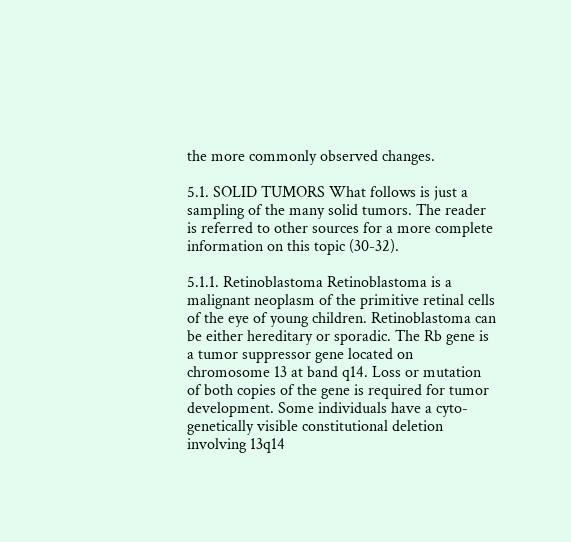the more commonly observed changes.

5.1. SOLID TUMORS What follows is just a sampling of the many solid tumors. The reader is referred to other sources for a more complete information on this topic (30-32).

5.1.1. Retinoblastoma Retinoblastoma is a malignant neoplasm of the primitive retinal cells of the eye of young children. Retinoblastoma can be either hereditary or sporadic. The Rb gene is a tumor suppressor gene located on chromosome 13 at band q14. Loss or mutation of both copies of the gene is required for tumor development. Some individuals have a cyto-genetically visible constitutional deletion involving 13q14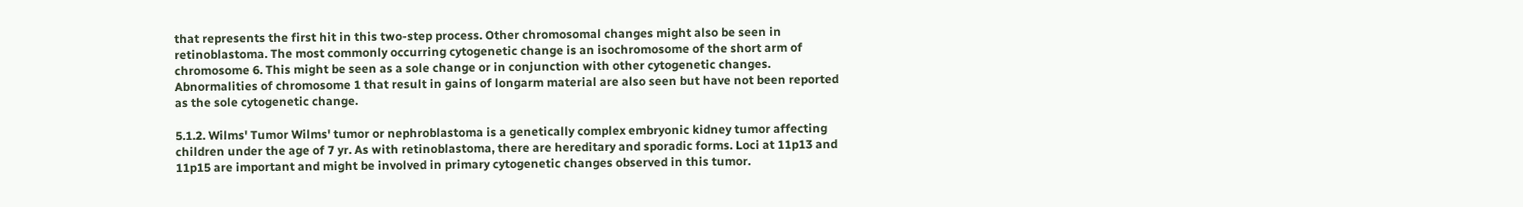that represents the first hit in this two-step process. Other chromosomal changes might also be seen in retinoblastoma. The most commonly occurring cytogenetic change is an isochromosome of the short arm of chromosome 6. This might be seen as a sole change or in conjunction with other cytogenetic changes. Abnormalities of chromosome 1 that result in gains of longarm material are also seen but have not been reported as the sole cytogenetic change.

5.1.2. Wilms' Tumor Wilms' tumor or nephroblastoma is a genetically complex embryonic kidney tumor affecting children under the age of 7 yr. As with retinoblastoma, there are hereditary and sporadic forms. Loci at 11p13 and 11p15 are important and might be involved in primary cytogenetic changes observed in this tumor.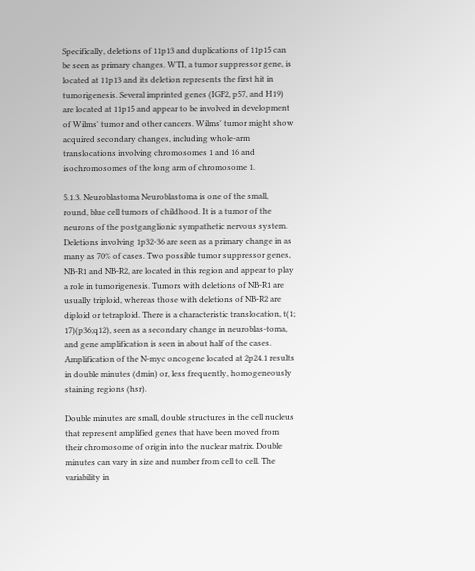Specifically, deletions of 11p13 and duplications of 11p15 can be seen as primary changes. WTI, a tumor suppressor gene, is located at 11p13 and its deletion represents the first hit in tumorigenesis. Several imprinted genes (IGF2, p57, and H19) are located at 11p15 and appear to be involved in development of Wilms' tumor and other cancers. Wilms' tumor might show acquired secondary changes, including whole-arm translocations involving chromosomes 1 and 16 and isochromosomes of the long arm of chromosome 1.

5.1.3. Neuroblastoma Neuroblastoma is one of the small, round, blue cell tumors of childhood. It is a tumor of the neurons of the postganglionic sympathetic nervous system. Deletions involving 1p32-36 are seen as a primary change in as many as 70% of cases. Two possible tumor suppressor genes, NB-R1 and NB-R2, are located in this region and appear to play a role in tumorigenesis. Tumors with deletions of NB-R1 are usually triploid, whereas those with deletions of NB-R2 are diploid or tetraploid. There is a characteristic translocation, t(1; 17)(p36;q12), seen as a secondary change in neuroblas-toma, and gene amplification is seen in about half of the cases. Amplification of the N-myc oncogene located at 2p24.1 results in double minutes (dmin) or, less frequently, homogeneously staining regions (hsr).

Double minutes are small, double structures in the cell nucleus that represent amplified genes that have been moved from their chromosome of origin into the nuclear matrix. Double minutes can vary in size and number from cell to cell. The variability in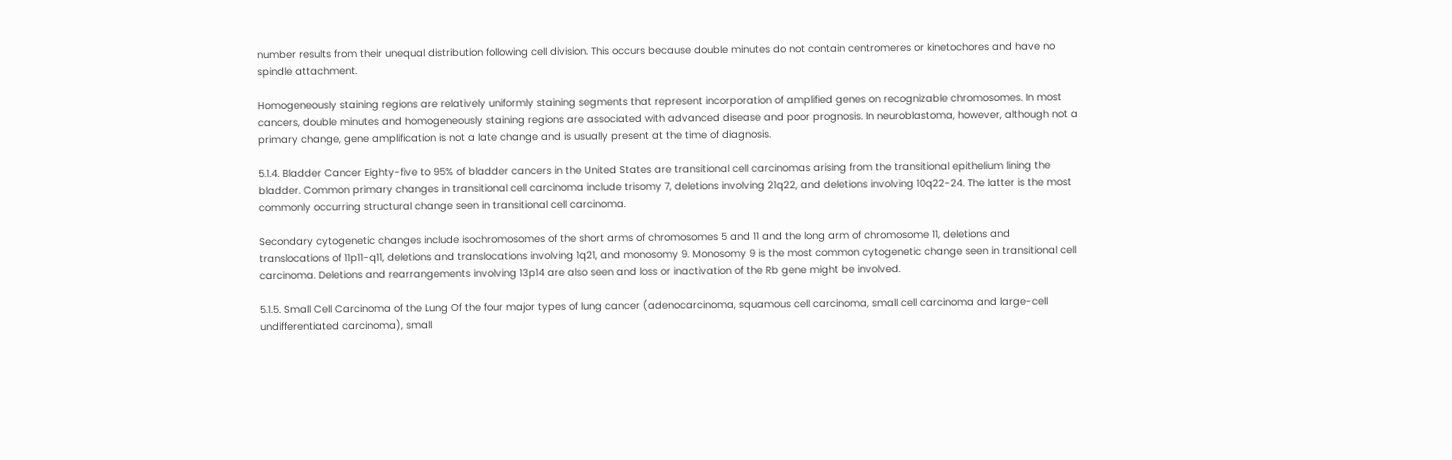number results from their unequal distribution following cell division. This occurs because double minutes do not contain centromeres or kinetochores and have no spindle attachment.

Homogeneously staining regions are relatively uniformly staining segments that represent incorporation of amplified genes on recognizable chromosomes. In most cancers, double minutes and homogeneously staining regions are associated with advanced disease and poor prognosis. In neuroblastoma, however, although not a primary change, gene amplification is not a late change and is usually present at the time of diagnosis.

5.1.4. Bladder Cancer Eighty-five to 95% of bladder cancers in the United States are transitional cell carcinomas arising from the transitional epithelium lining the bladder. Common primary changes in transitional cell carcinoma include trisomy 7, deletions involving 21q22, and deletions involving 10q22-24. The latter is the most commonly occurring structural change seen in transitional cell carcinoma.

Secondary cytogenetic changes include isochromosomes of the short arms of chromosomes 5 and 11 and the long arm of chromosome 11, deletions and translocations of 11p11-q11, deletions and translocations involving 1q21, and monosomy 9. Monosomy 9 is the most common cytogenetic change seen in transitional cell carcinoma. Deletions and rearrangements involving 13p14 are also seen and loss or inactivation of the Rb gene might be involved.

5.1.5. Small Cell Carcinoma of the Lung Of the four major types of lung cancer (adenocarcinoma, squamous cell carcinoma, small cell carcinoma and large-cell undifferentiated carcinoma), small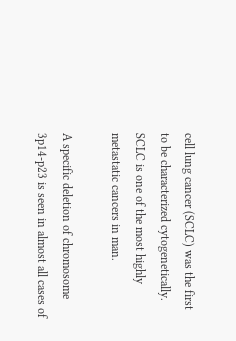cell lung cancer (SCLC) was the first to be characterized cytogenetically. SCLC is one of the most highly metastatic cancers in man.

A specific deletion of chromosome 3p14-p23 is seen in almost all cases of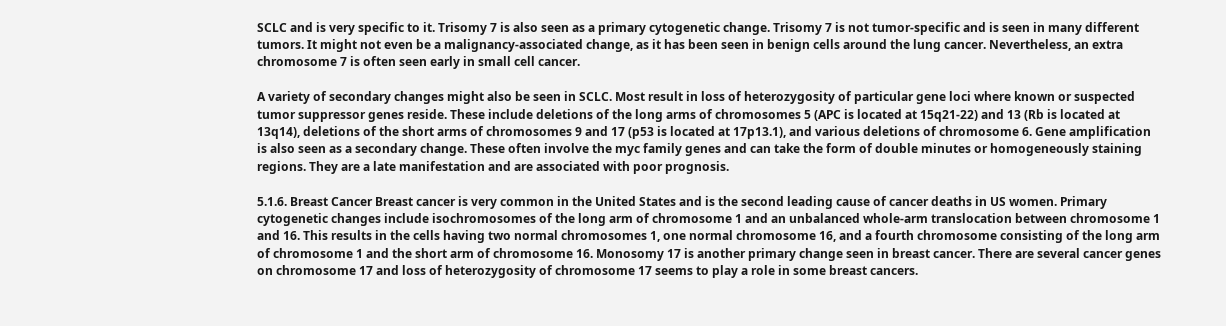SCLC and is very specific to it. Trisomy 7 is also seen as a primary cytogenetic change. Trisomy 7 is not tumor-specific and is seen in many different tumors. It might not even be a malignancy-associated change, as it has been seen in benign cells around the lung cancer. Nevertheless, an extra chromosome 7 is often seen early in small cell cancer.

A variety of secondary changes might also be seen in SCLC. Most result in loss of heterozygosity of particular gene loci where known or suspected tumor suppressor genes reside. These include deletions of the long arms of chromosomes 5 (APC is located at 15q21-22) and 13 (Rb is located at 13q14), deletions of the short arms of chromosomes 9 and 17 (p53 is located at 17p13.1), and various deletions of chromosome 6. Gene amplification is also seen as a secondary change. These often involve the myc family genes and can take the form of double minutes or homogeneously staining regions. They are a late manifestation and are associated with poor prognosis.

5.1.6. Breast Cancer Breast cancer is very common in the United States and is the second leading cause of cancer deaths in US women. Primary cytogenetic changes include isochromosomes of the long arm of chromosome 1 and an unbalanced whole-arm translocation between chromosome 1 and 16. This results in the cells having two normal chromosomes 1, one normal chromosome 16, and a fourth chromosome consisting of the long arm of chromosome 1 and the short arm of chromosome 16. Monosomy 17 is another primary change seen in breast cancer. There are several cancer genes on chromosome 17 and loss of heterozygosity of chromosome 17 seems to play a role in some breast cancers.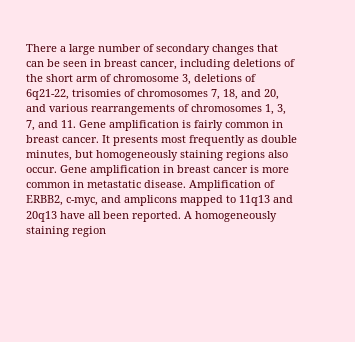There a large number of secondary changes that can be seen in breast cancer, including deletions of the short arm of chromosome 3, deletions of 6q21-22, trisomies of chromosomes 7, 18, and 20, and various rearrangements of chromosomes 1, 3, 7, and 11. Gene amplification is fairly common in breast cancer. It presents most frequently as double minutes, but homogeneously staining regions also occur. Gene amplification in breast cancer is more common in metastatic disease. Amplification of ERBB2, c-myc, and amplicons mapped to 11q13 and 20q13 have all been reported. A homogeneously staining region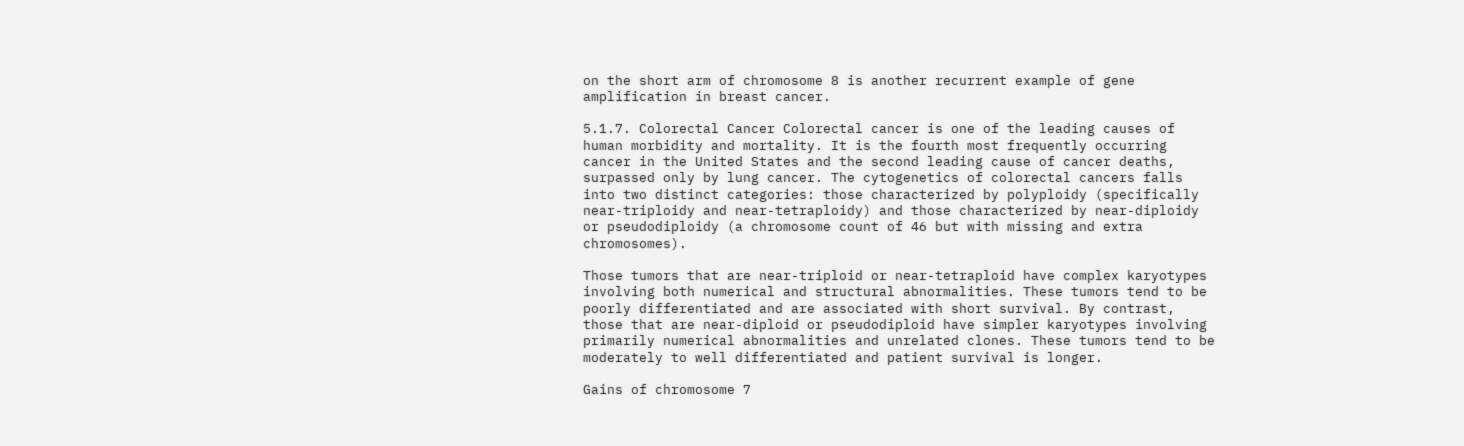on the short arm of chromosome 8 is another recurrent example of gene amplification in breast cancer.

5.1.7. Colorectal Cancer Colorectal cancer is one of the leading causes of human morbidity and mortality. It is the fourth most frequently occurring cancer in the United States and the second leading cause of cancer deaths, surpassed only by lung cancer. The cytogenetics of colorectal cancers falls into two distinct categories: those characterized by polyploidy (specifically near-triploidy and near-tetraploidy) and those characterized by near-diploidy or pseudodiploidy (a chromosome count of 46 but with missing and extra chromosomes).

Those tumors that are near-triploid or near-tetraploid have complex karyotypes involving both numerical and structural abnormalities. These tumors tend to be poorly differentiated and are associated with short survival. By contrast, those that are near-diploid or pseudodiploid have simpler karyotypes involving primarily numerical abnormalities and unrelated clones. These tumors tend to be moderately to well differentiated and patient survival is longer.

Gains of chromosome 7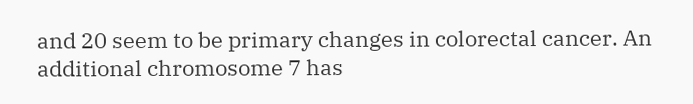and 20 seem to be primary changes in colorectal cancer. An additional chromosome 7 has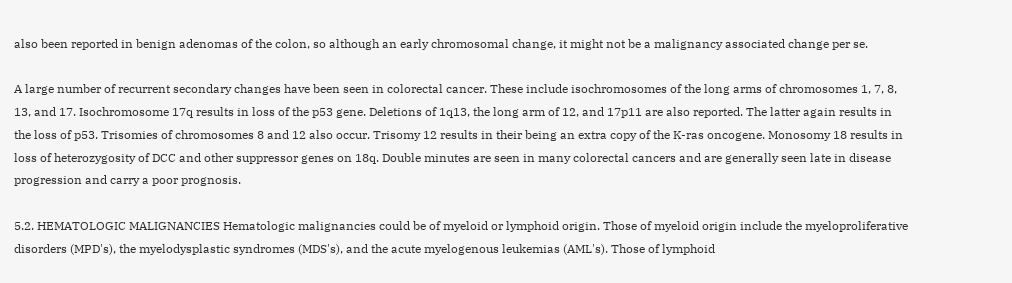also been reported in benign adenomas of the colon, so although an early chromosomal change, it might not be a malignancy associated change per se.

A large number of recurrent secondary changes have been seen in colorectal cancer. These include isochromosomes of the long arms of chromosomes 1, 7, 8, 13, and 17. Isochromosome 17q results in loss of the p53 gene. Deletions of 1q13, the long arm of 12, and 17p11 are also reported. The latter again results in the loss of p53. Trisomies of chromosomes 8 and 12 also occur. Trisomy 12 results in their being an extra copy of the K-ras oncogene. Monosomy 18 results in loss of heterozygosity of DCC and other suppressor genes on 18q. Double minutes are seen in many colorectal cancers and are generally seen late in disease progression and carry a poor prognosis.

5.2. HEMATOLOGIC MALIGNANCIES Hematologic malignancies could be of myeloid or lymphoid origin. Those of myeloid origin include the myeloproliferative disorders (MPD's), the myelodysplastic syndromes (MDS's), and the acute myelogenous leukemias (AML's). Those of lymphoid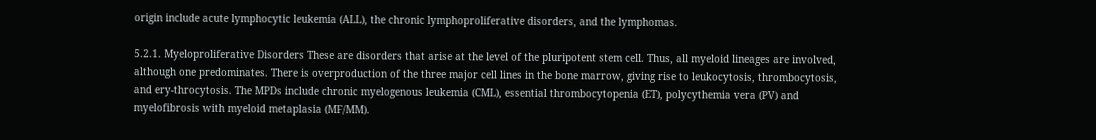origin include acute lymphocytic leukemia (ALL), the chronic lymphoproliferative disorders, and the lymphomas.

5.2.1. Myeloproliferative Disorders These are disorders that arise at the level of the pluripotent stem cell. Thus, all myeloid lineages are involved, although one predominates. There is overproduction of the three major cell lines in the bone marrow, giving rise to leukocytosis, thrombocytosis, and ery-throcytosis. The MPDs include chronic myelogenous leukemia (CML), essential thrombocytopenia (ET), polycythemia vera (PV) and myelofibrosis with myeloid metaplasia (MF/MM).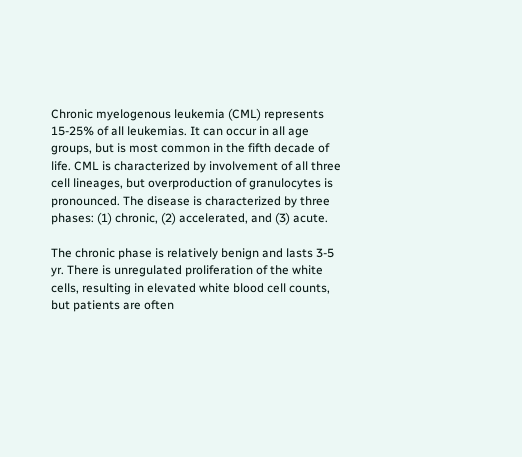Chronic myelogenous leukemia (CML) represents 15-25% of all leukemias. It can occur in all age groups, but is most common in the fifth decade of life. CML is characterized by involvement of all three cell lineages, but overproduction of granulocytes is pronounced. The disease is characterized by three phases: (1) chronic, (2) accelerated, and (3) acute.

The chronic phase is relatively benign and lasts 3-5 yr. There is unregulated proliferation of the white cells, resulting in elevated white blood cell counts, but patients are often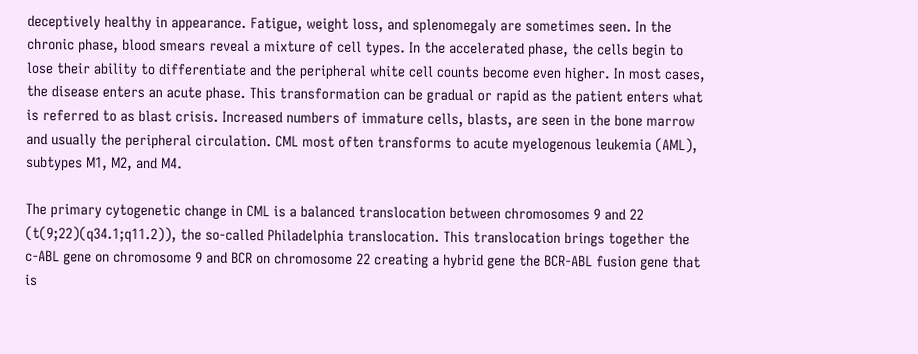deceptively healthy in appearance. Fatigue, weight loss, and splenomegaly are sometimes seen. In the chronic phase, blood smears reveal a mixture of cell types. In the accelerated phase, the cells begin to lose their ability to differentiate and the peripheral white cell counts become even higher. In most cases, the disease enters an acute phase. This transformation can be gradual or rapid as the patient enters what is referred to as blast crisis. Increased numbers of immature cells, blasts, are seen in the bone marrow and usually the peripheral circulation. CML most often transforms to acute myelogenous leukemia (AML), subtypes M1, M2, and M4.

The primary cytogenetic change in CML is a balanced translocation between chromosomes 9 and 22 (t(9;22)(q34.1;q11.2)), the so-called Philadelphia translocation. This translocation brings together the c-ABL gene on chromosome 9 and BCR on chromosome 22 creating a hybrid gene the BCR-ABL fusion gene that is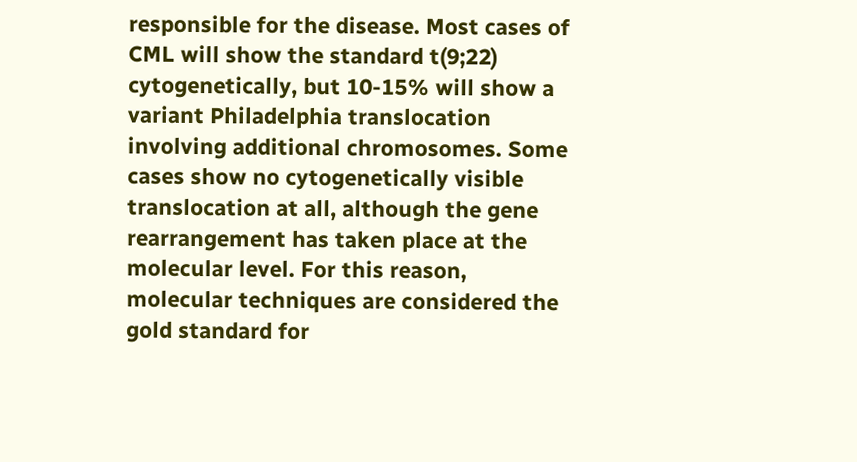responsible for the disease. Most cases of CML will show the standard t(9;22) cytogenetically, but 10-15% will show a variant Philadelphia translocation involving additional chromosomes. Some cases show no cytogenetically visible translocation at all, although the gene rearrangement has taken place at the molecular level. For this reason, molecular techniques are considered the gold standard for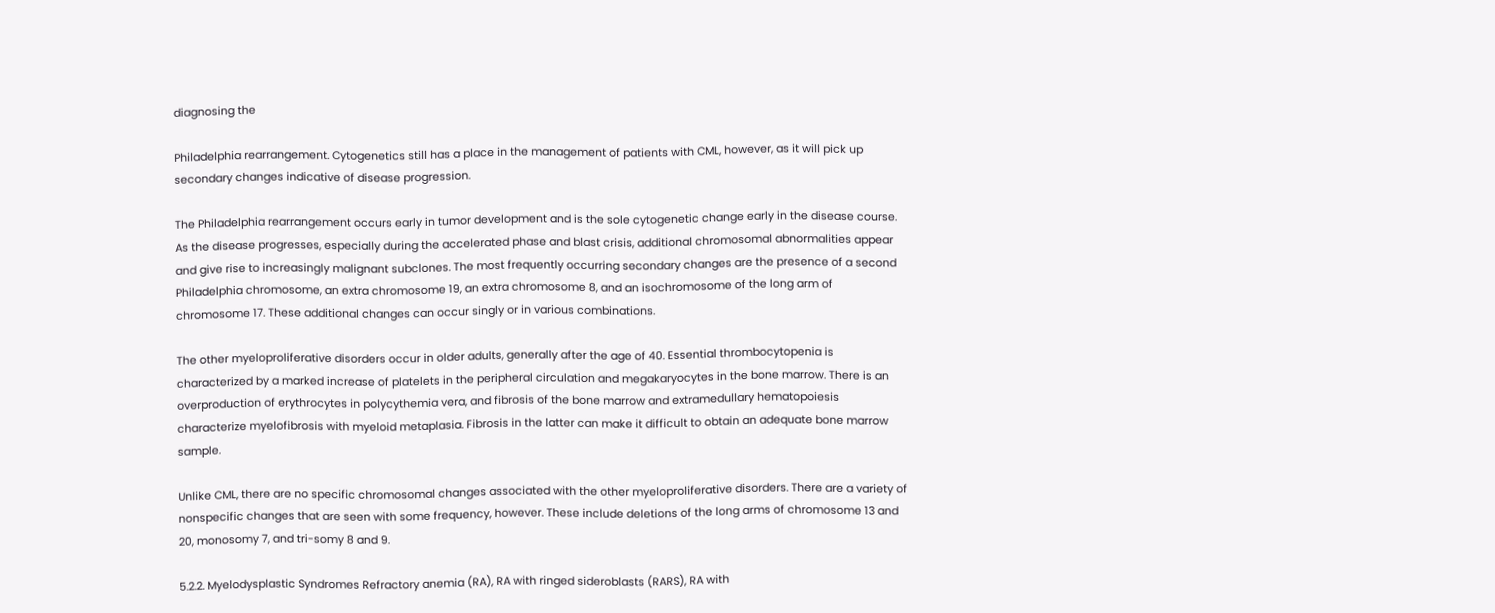diagnosing the

Philadelphia rearrangement. Cytogenetics still has a place in the management of patients with CML, however, as it will pick up secondary changes indicative of disease progression.

The Philadelphia rearrangement occurs early in tumor development and is the sole cytogenetic change early in the disease course. As the disease progresses, especially during the accelerated phase and blast crisis, additional chromosomal abnormalities appear and give rise to increasingly malignant subclones. The most frequently occurring secondary changes are the presence of a second Philadelphia chromosome, an extra chromosome 19, an extra chromosome 8, and an isochromosome of the long arm of chromosome 17. These additional changes can occur singly or in various combinations.

The other myeloproliferative disorders occur in older adults, generally after the age of 40. Essential thrombocytopenia is characterized by a marked increase of platelets in the peripheral circulation and megakaryocytes in the bone marrow. There is an overproduction of erythrocytes in polycythemia vera, and fibrosis of the bone marrow and extramedullary hematopoiesis characterize myelofibrosis with myeloid metaplasia. Fibrosis in the latter can make it difficult to obtain an adequate bone marrow sample.

Unlike CML, there are no specific chromosomal changes associated with the other myeloproliferative disorders. There are a variety of nonspecific changes that are seen with some frequency, however. These include deletions of the long arms of chromosome 13 and 20, monosomy 7, and tri-somy 8 and 9.

5.2.2. Myelodysplastic Syndromes Refractory anemia (RA), RA with ringed sideroblasts (RARS), RA with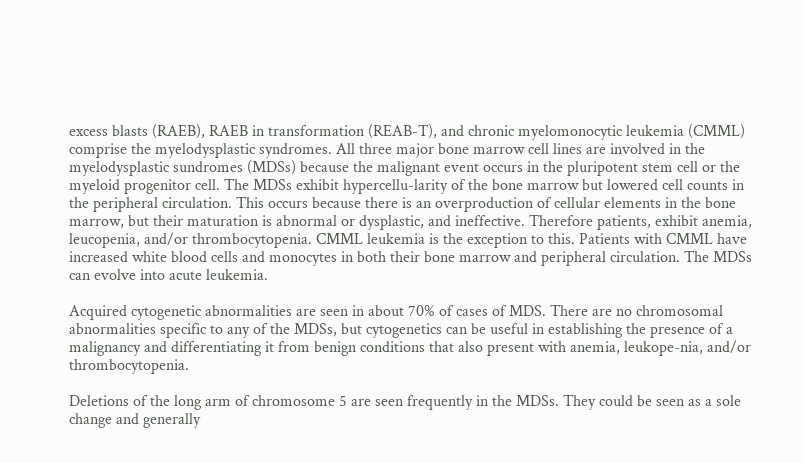excess blasts (RAEB), RAEB in transformation (REAB-T), and chronic myelomonocytic leukemia (CMML) comprise the myelodysplastic syndromes. All three major bone marrow cell lines are involved in the myelodysplastic sundromes (MDSs) because the malignant event occurs in the pluripotent stem cell or the myeloid progenitor cell. The MDSs exhibit hypercellu-larity of the bone marrow but lowered cell counts in the peripheral circulation. This occurs because there is an overproduction of cellular elements in the bone marrow, but their maturation is abnormal or dysplastic, and ineffective. Therefore patients, exhibit anemia, leucopenia, and/or thrombocytopenia. CMML leukemia is the exception to this. Patients with CMML have increased white blood cells and monocytes in both their bone marrow and peripheral circulation. The MDSs can evolve into acute leukemia.

Acquired cytogenetic abnormalities are seen in about 70% of cases of MDS. There are no chromosomal abnormalities specific to any of the MDSs, but cytogenetics can be useful in establishing the presence of a malignancy and differentiating it from benign conditions that also present with anemia, leukope-nia, and/or thrombocytopenia.

Deletions of the long arm of chromosome 5 are seen frequently in the MDSs. They could be seen as a sole change and generally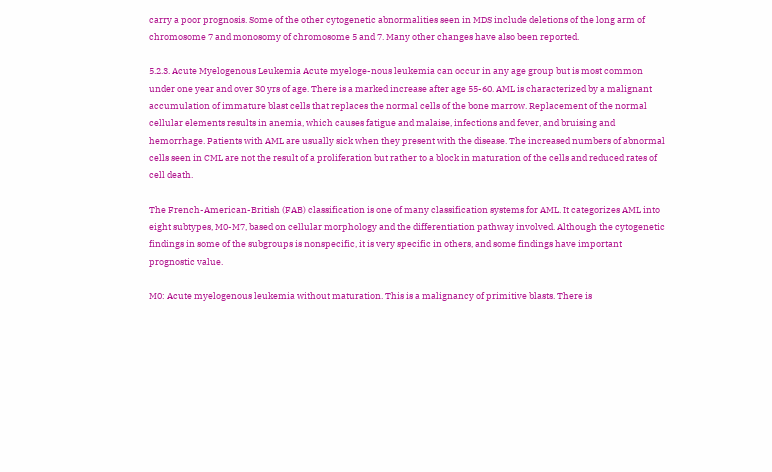carry a poor prognosis. Some of the other cytogenetic abnormalities seen in MDS include deletions of the long arm of chromosome 7 and monosomy of chromosome 5 and 7. Many other changes have also been reported.

5.2.3. Acute Myelogenous Leukemia Acute myeloge-nous leukemia can occur in any age group but is most common under one year and over 30 yrs of age. There is a marked increase after age 55-60. AML is characterized by a malignant accumulation of immature blast cells that replaces the normal cells of the bone marrow. Replacement of the normal cellular elements results in anemia, which causes fatigue and malaise, infections and fever, and bruising and hemorrhage. Patients with AML are usually sick when they present with the disease. The increased numbers of abnormal cells seen in CML are not the result of a proliferation but rather to a block in maturation of the cells and reduced rates of cell death.

The French-American-British (FAB) classification is one of many classification systems for AML. It categorizes AML into eight subtypes, M0-M7, based on cellular morphology and the differentiation pathway involved. Although the cytogenetic findings in some of the subgroups is nonspecific, it is very specific in others, and some findings have important prognostic value.

M0: Acute myelogenous leukemia without maturation. This is a malignancy of primitive blasts. There is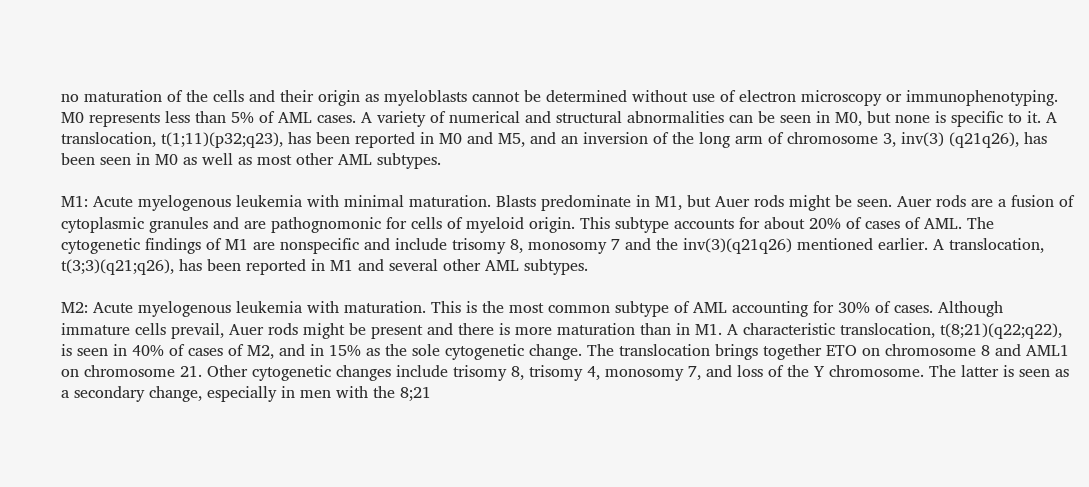no maturation of the cells and their origin as myeloblasts cannot be determined without use of electron microscopy or immunophenotyping. M0 represents less than 5% of AML cases. A variety of numerical and structural abnormalities can be seen in M0, but none is specific to it. A translocation, t(1;11)(p32;q23), has been reported in M0 and M5, and an inversion of the long arm of chromosome 3, inv(3) (q21q26), has been seen in M0 as well as most other AML subtypes.

M1: Acute myelogenous leukemia with minimal maturation. Blasts predominate in M1, but Auer rods might be seen. Auer rods are a fusion of cytoplasmic granules and are pathognomonic for cells of myeloid origin. This subtype accounts for about 20% of cases of AML. The cytogenetic findings of M1 are nonspecific and include trisomy 8, monosomy 7 and the inv(3)(q21q26) mentioned earlier. A translocation, t(3;3)(q21;q26), has been reported in M1 and several other AML subtypes.

M2: Acute myelogenous leukemia with maturation. This is the most common subtype of AML accounting for 30% of cases. Although immature cells prevail, Auer rods might be present and there is more maturation than in M1. A characteristic translocation, t(8;21)(q22;q22), is seen in 40% of cases of M2, and in 15% as the sole cytogenetic change. The translocation brings together ETO on chromosome 8 and AML1 on chromosome 21. Other cytogenetic changes include trisomy 8, trisomy 4, monosomy 7, and loss of the Y chromosome. The latter is seen as a secondary change, especially in men with the 8;21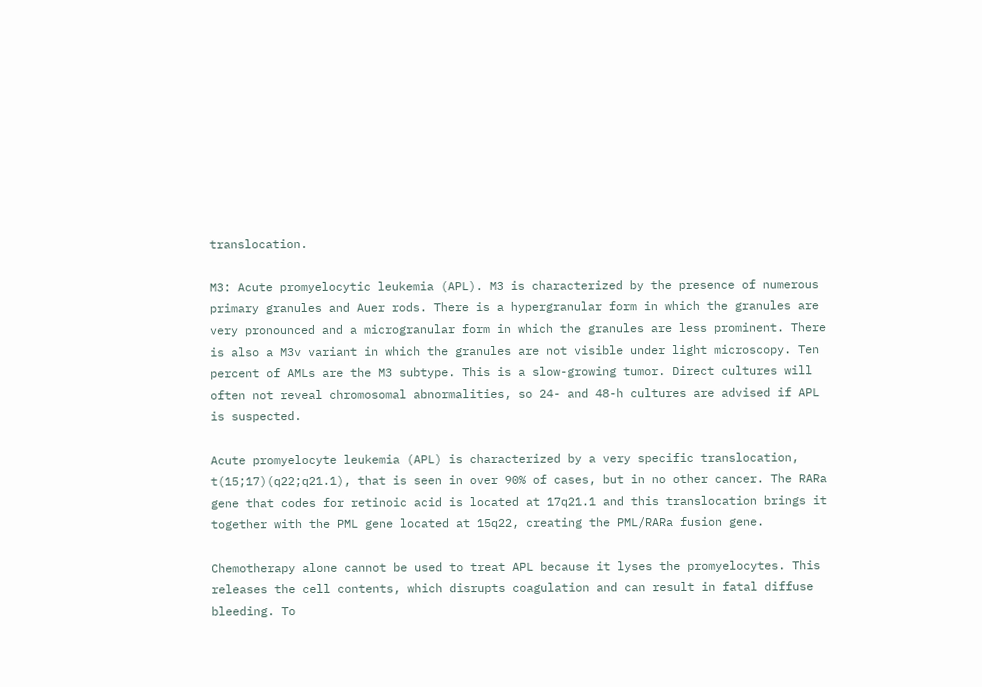translocation.

M3: Acute promyelocytic leukemia (APL). M3 is characterized by the presence of numerous primary granules and Auer rods. There is a hypergranular form in which the granules are very pronounced and a microgranular form in which the granules are less prominent. There is also a M3v variant in which the granules are not visible under light microscopy. Ten percent of AMLs are the M3 subtype. This is a slow-growing tumor. Direct cultures will often not reveal chromosomal abnormalities, so 24- and 48-h cultures are advised if APL is suspected.

Acute promyelocyte leukemia (APL) is characterized by a very specific translocation, t(15;17)(q22;q21.1), that is seen in over 90% of cases, but in no other cancer. The RARa gene that codes for retinoic acid is located at 17q21.1 and this translocation brings it together with the PML gene located at 15q22, creating the PML/RARa fusion gene.

Chemotherapy alone cannot be used to treat APL because it lyses the promyelocytes. This releases the cell contents, which disrupts coagulation and can result in fatal diffuse bleeding. To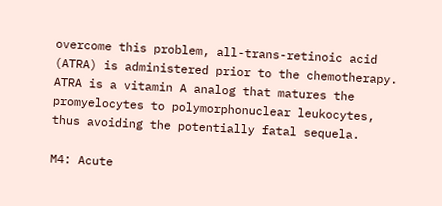overcome this problem, all-trans-retinoic acid (ATRA) is administered prior to the chemotherapy. ATRA is a vitamin A analog that matures the promyelocytes to polymorphonuclear leukocytes, thus avoiding the potentially fatal sequela.

M4: Acute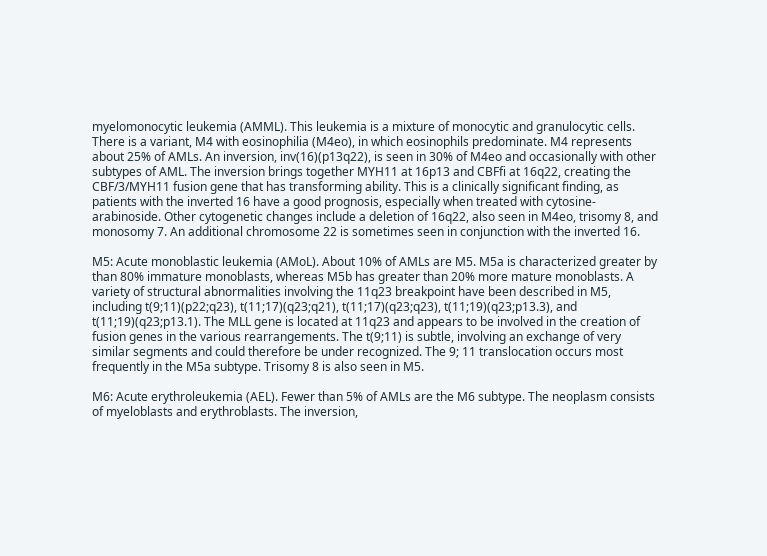myelomonocytic leukemia (AMML). This leukemia is a mixture of monocytic and granulocytic cells. There is a variant, M4 with eosinophilia (M4eo), in which eosinophils predominate. M4 represents about 25% of AMLs. An inversion, inv(16)(p13q22), is seen in 30% of M4eo and occasionally with other subtypes of AML. The inversion brings together MYH11 at 16p13 and CBFfi at 16q22, creating the CBF/3/MYH11 fusion gene that has transforming ability. This is a clinically significant finding, as patients with the inverted 16 have a good prognosis, especially when treated with cytosine-arabinoside. Other cytogenetic changes include a deletion of 16q22, also seen in M4eo, trisomy 8, and monosomy 7. An additional chromosome 22 is sometimes seen in conjunction with the inverted 16.

M5: Acute monoblastic leukemia (AMoL). About 10% of AMLs are M5. M5a is characterized greater by than 80% immature monoblasts, whereas M5b has greater than 20% more mature monoblasts. A variety of structural abnormalities involving the 11q23 breakpoint have been described in M5, including t(9;11)(p22;q23), t(11;17)(q23;q21), t(11;17)(q23;q23), t(11;19)(q23;p13.3), and t(11;19)(q23;p13.1). The MLL gene is located at 11q23 and appears to be involved in the creation of fusion genes in the various rearrangements. The t(9;11) is subtle, involving an exchange of very similar segments and could therefore be under recognized. The 9; 11 translocation occurs most frequently in the M5a subtype. Trisomy 8 is also seen in M5.

M6: Acute erythroleukemia (AEL). Fewer than 5% of AMLs are the M6 subtype. The neoplasm consists of myeloblasts and erythroblasts. The inversion,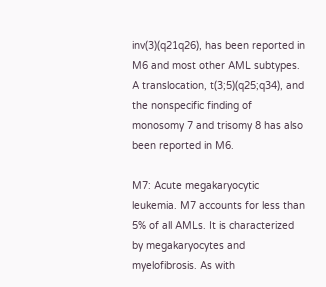inv(3)(q21q26), has been reported in M6 and most other AML subtypes. A translocation, t(3;5)(q25;q34), and the nonspecific finding of monosomy 7 and trisomy 8 has also been reported in M6.

M7: Acute megakaryocytic leukemia. M7 accounts for less than 5% of all AMLs. It is characterized by megakaryocytes and myelofibrosis. As with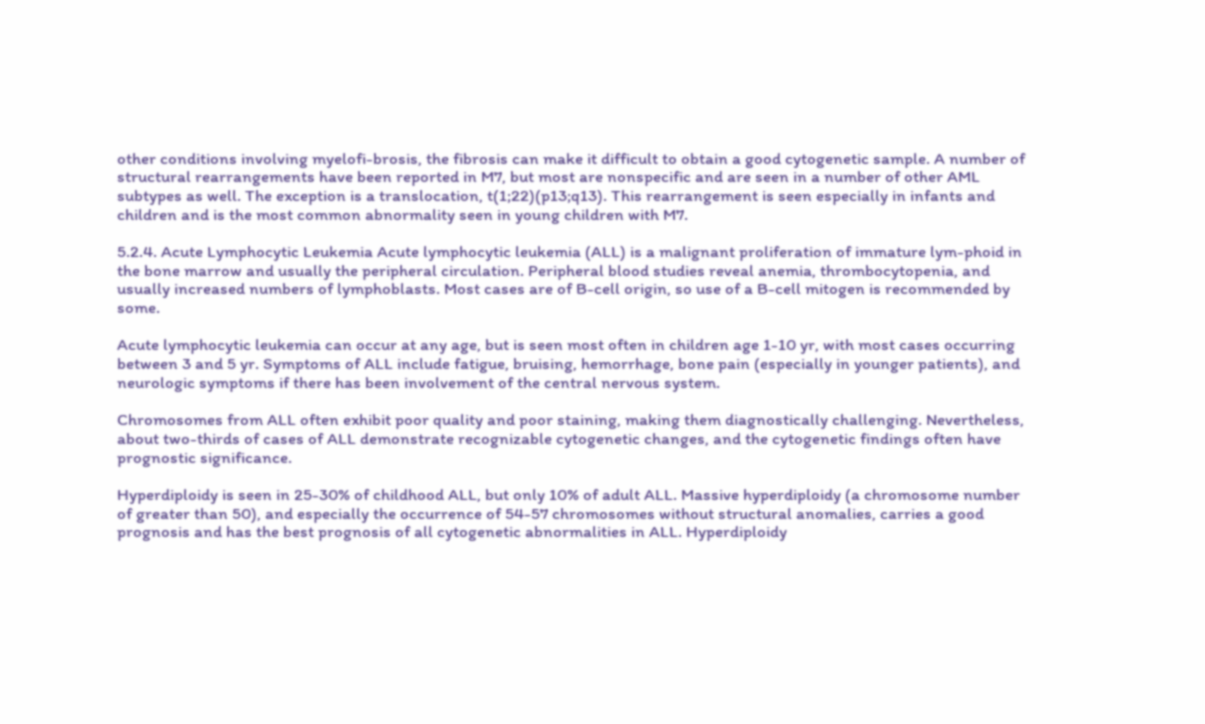other conditions involving myelofi-brosis, the fibrosis can make it difficult to obtain a good cytogenetic sample. A number of structural rearrangements have been reported in M7, but most are nonspecific and are seen in a number of other AML subtypes as well. The exception is a translocation, t(1;22)(p13;q13). This rearrangement is seen especially in infants and children and is the most common abnormality seen in young children with M7.

5.2.4. Acute Lymphocytic Leukemia Acute lymphocytic leukemia (ALL) is a malignant proliferation of immature lym-phoid in the bone marrow and usually the peripheral circulation. Peripheral blood studies reveal anemia, thrombocytopenia, and usually increased numbers of lymphoblasts. Most cases are of B-cell origin, so use of a B-cell mitogen is recommended by some.

Acute lymphocytic leukemia can occur at any age, but is seen most often in children age 1-10 yr, with most cases occurring between 3 and 5 yr. Symptoms of ALL include fatigue, bruising, hemorrhage, bone pain (especially in younger patients), and neurologic symptoms if there has been involvement of the central nervous system.

Chromosomes from ALL often exhibit poor quality and poor staining, making them diagnostically challenging. Nevertheless, about two-thirds of cases of ALL demonstrate recognizable cytogenetic changes, and the cytogenetic findings often have prognostic significance.

Hyperdiploidy is seen in 25-30% of childhood ALL, but only 10% of adult ALL. Massive hyperdiploidy (a chromosome number of greater than 50), and especially the occurrence of 54-57 chromosomes without structural anomalies, carries a good prognosis and has the best prognosis of all cytogenetic abnormalities in ALL. Hyperdiploidy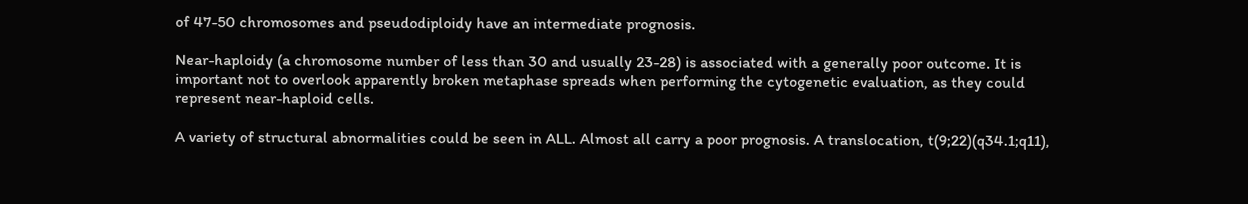of 47-50 chromosomes and pseudodiploidy have an intermediate prognosis.

Near-haploidy (a chromosome number of less than 30 and usually 23-28) is associated with a generally poor outcome. It is important not to overlook apparently broken metaphase spreads when performing the cytogenetic evaluation, as they could represent near-haploid cells.

A variety of structural abnormalities could be seen in ALL. Almost all carry a poor prognosis. A translocation, t(9;22)(q34.1;q11),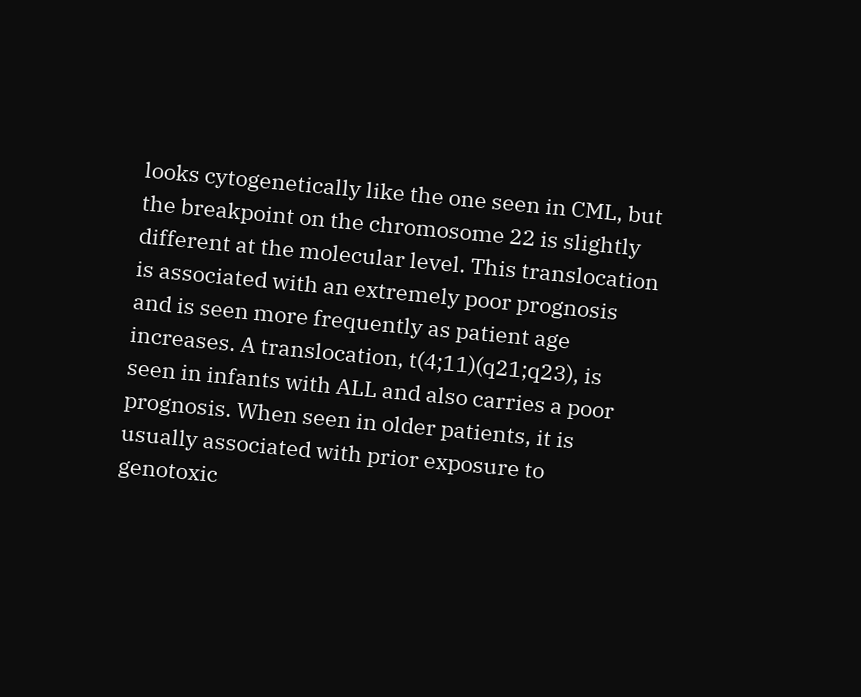looks cytogenetically like the one seen in CML, but the breakpoint on the chromosome 22 is slightly different at the molecular level. This translocation is associated with an extremely poor prognosis and is seen more frequently as patient age increases. A translocation, t(4;11)(q21;q23), is seen in infants with ALL and also carries a poor prognosis. When seen in older patients, it is usually associated with prior exposure to genotoxic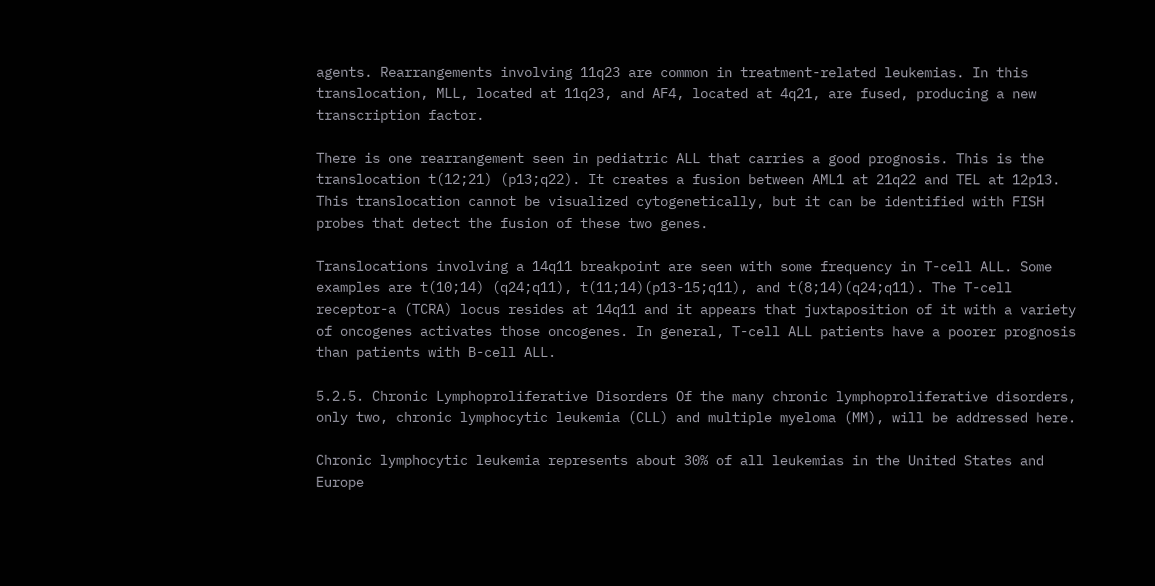agents. Rearrangements involving 11q23 are common in treatment-related leukemias. In this translocation, MLL, located at 11q23, and AF4, located at 4q21, are fused, producing a new transcription factor.

There is one rearrangement seen in pediatric ALL that carries a good prognosis. This is the translocation t(12;21) (p13;q22). It creates a fusion between AML1 at 21q22 and TEL at 12p13. This translocation cannot be visualized cytogenetically, but it can be identified with FISH probes that detect the fusion of these two genes.

Translocations involving a 14q11 breakpoint are seen with some frequency in T-cell ALL. Some examples are t(10;14) (q24;q11), t(11;14)(p13-15;q11), and t(8;14)(q24;q11). The T-cell receptor-a (TCRA) locus resides at 14q11 and it appears that juxtaposition of it with a variety of oncogenes activates those oncogenes. In general, T-cell ALL patients have a poorer prognosis than patients with B-cell ALL.

5.2.5. Chronic Lymphoproliferative Disorders Of the many chronic lymphoproliferative disorders, only two, chronic lymphocytic leukemia (CLL) and multiple myeloma (MM), will be addressed here.

Chronic lymphocytic leukemia represents about 30% of all leukemias in the United States and Europe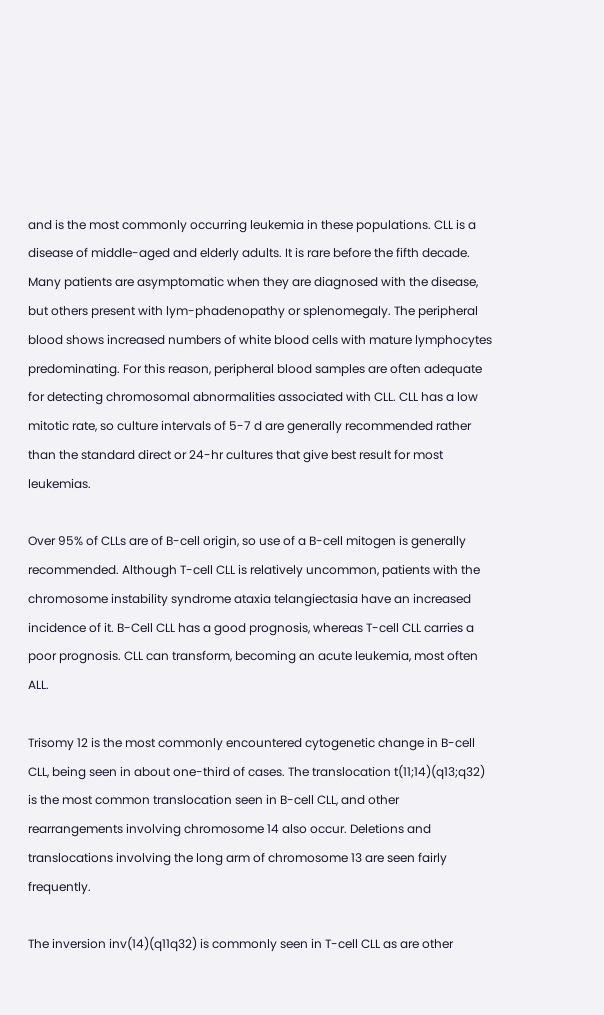and is the most commonly occurring leukemia in these populations. CLL is a disease of middle-aged and elderly adults. It is rare before the fifth decade. Many patients are asymptomatic when they are diagnosed with the disease, but others present with lym-phadenopathy or splenomegaly. The peripheral blood shows increased numbers of white blood cells with mature lymphocytes predominating. For this reason, peripheral blood samples are often adequate for detecting chromosomal abnormalities associated with CLL. CLL has a low mitotic rate, so culture intervals of 5-7 d are generally recommended rather than the standard direct or 24-hr cultures that give best result for most leukemias.

Over 95% of CLLs are of B-cell origin, so use of a B-cell mitogen is generally recommended. Although T-cell CLL is relatively uncommon, patients with the chromosome instability syndrome ataxia telangiectasia have an increased incidence of it. B-Cell CLL has a good prognosis, whereas T-cell CLL carries a poor prognosis. CLL can transform, becoming an acute leukemia, most often ALL.

Trisomy 12 is the most commonly encountered cytogenetic change in B-cell CLL, being seen in about one-third of cases. The translocation t(11;14)(q13;q32) is the most common translocation seen in B-cell CLL, and other rearrangements involving chromosome 14 also occur. Deletions and translocations involving the long arm of chromosome 13 are seen fairly frequently.

The inversion inv(14)(q11q32) is commonly seen in T-cell CLL as are other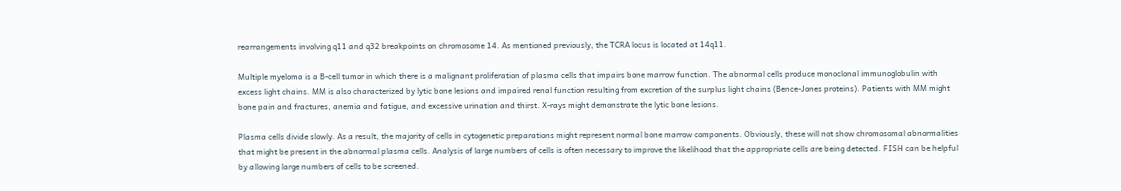rearrangements involving q11 and q32 breakpoints on chromosome 14. As mentioned previously, the TCRA locus is located at 14q11.

Multiple myeloma is a B-cell tumor in which there is a malignant proliferation of plasma cells that impairs bone marrow function. The abnormal cells produce monoclonal immunoglobulin with excess light chains. MM is also characterized by lytic bone lesions and impaired renal function resulting from excretion of the surplus light chains (Bence-Jones proteins). Patients with MM might bone pain and fractures, anemia and fatigue, and excessive urination and thirst. X-rays might demonstrate the lytic bone lesions.

Plasma cells divide slowly. As a result, the majority of cells in cytogenetic preparations might represent normal bone marrow components. Obviously, these will not show chromosomal abnormalities that might be present in the abnormal plasma cells. Analysis of large numbers of cells is often necessary to improve the likelihood that the appropriate cells are being detected. FISH can be helpful by allowing large numbers of cells to be screened.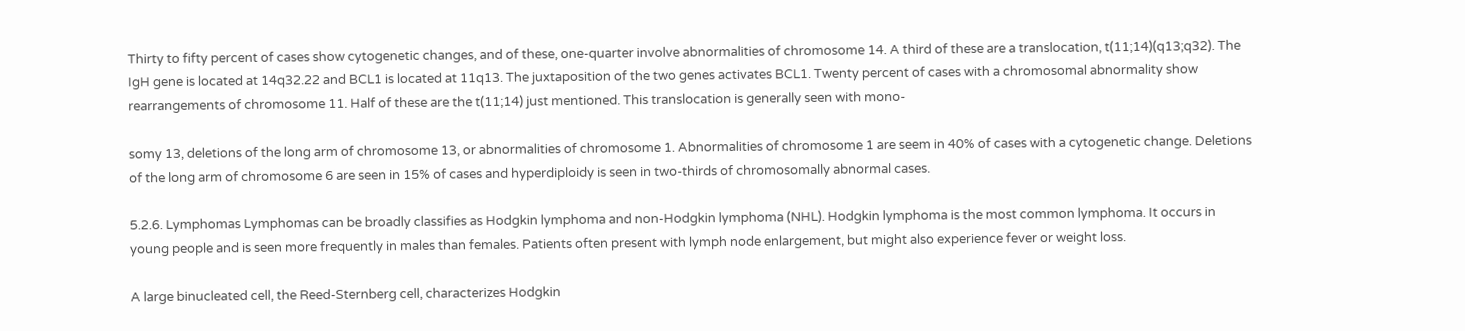Thirty to fifty percent of cases show cytogenetic changes, and of these, one-quarter involve abnormalities of chromosome 14. A third of these are a translocation, t(11;14)(q13;q32). The IgH gene is located at 14q32.22 and BCL1 is located at 11q13. The juxtaposition of the two genes activates BCL1. Twenty percent of cases with a chromosomal abnormality show rearrangements of chromosome 11. Half of these are the t(11;14) just mentioned. This translocation is generally seen with mono-

somy 13, deletions of the long arm of chromosome 13, or abnormalities of chromosome 1. Abnormalities of chromosome 1 are seem in 40% of cases with a cytogenetic change. Deletions of the long arm of chromosome 6 are seen in 15% of cases and hyperdiploidy is seen in two-thirds of chromosomally abnormal cases.

5.2.6. Lymphomas Lymphomas can be broadly classifies as Hodgkin lymphoma and non-Hodgkin lymphoma (NHL). Hodgkin lymphoma is the most common lymphoma. It occurs in young people and is seen more frequently in males than females. Patients often present with lymph node enlargement, but might also experience fever or weight loss.

A large binucleated cell, the Reed-Sternberg cell, characterizes Hodgkin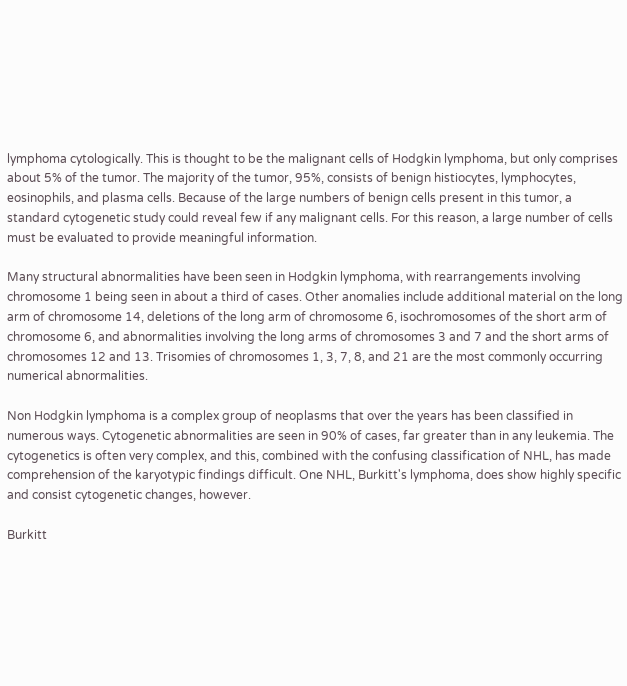lymphoma cytologically. This is thought to be the malignant cells of Hodgkin lymphoma, but only comprises about 5% of the tumor. The majority of the tumor, 95%, consists of benign histiocytes, lymphocytes, eosinophils, and plasma cells. Because of the large numbers of benign cells present in this tumor, a standard cytogenetic study could reveal few if any malignant cells. For this reason, a large number of cells must be evaluated to provide meaningful information.

Many structural abnormalities have been seen in Hodgkin lymphoma, with rearrangements involving chromosome 1 being seen in about a third of cases. Other anomalies include additional material on the long arm of chromosome 14, deletions of the long arm of chromosome 6, isochromosomes of the short arm of chromosome 6, and abnormalities involving the long arms of chromosomes 3 and 7 and the short arms of chromosomes 12 and 13. Trisomies of chromosomes 1, 3, 7, 8, and 21 are the most commonly occurring numerical abnormalities.

Non Hodgkin lymphoma is a complex group of neoplasms that over the years has been classified in numerous ways. Cytogenetic abnormalities are seen in 90% of cases, far greater than in any leukemia. The cytogenetics is often very complex, and this, combined with the confusing classification of NHL, has made comprehension of the karyotypic findings difficult. One NHL, Burkitt's lymphoma, does show highly specific and consist cytogenetic changes, however.

Burkitt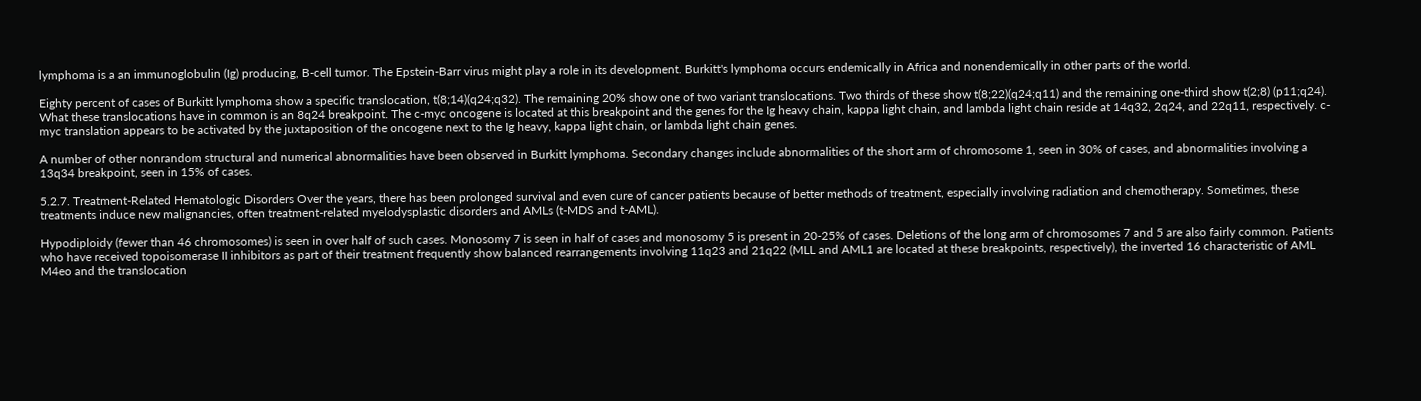lymphoma is a an immunoglobulin (Ig) producing, B-cell tumor. The Epstein-Barr virus might play a role in its development. Burkitt's lymphoma occurs endemically in Africa and nonendemically in other parts of the world.

Eighty percent of cases of Burkitt lymphoma show a specific translocation, t(8;14)(q24;q32). The remaining 20% show one of two variant translocations. Two thirds of these show t(8;22)(q24;q11) and the remaining one-third show t(2;8) (p11;q24). What these translocations have in common is an 8q24 breakpoint. The c-myc oncogene is located at this breakpoint and the genes for the Ig heavy chain, kappa light chain, and lambda light chain reside at 14q32, 2q24, and 22q11, respectively. c-myc translation appears to be activated by the juxtaposition of the oncogene next to the Ig heavy, kappa light chain, or lambda light chain genes.

A number of other nonrandom structural and numerical abnormalities have been observed in Burkitt lymphoma. Secondary changes include abnormalities of the short arm of chromosome 1, seen in 30% of cases, and abnormalities involving a 13q34 breakpoint, seen in 15% of cases.

5.2.7. Treatment-Related Hematologic Disorders Over the years, there has been prolonged survival and even cure of cancer patients because of better methods of treatment, especially involving radiation and chemotherapy. Sometimes, these treatments induce new malignancies, often treatment-related myelodysplastic disorders and AMLs (t-MDS and t-AML).

Hypodiploidy (fewer than 46 chromosomes) is seen in over half of such cases. Monosomy 7 is seen in half of cases and monosomy 5 is present in 20-25% of cases. Deletions of the long arm of chromosomes 7 and 5 are also fairly common. Patients who have received topoisomerase II inhibitors as part of their treatment frequently show balanced rearrangements involving 11q23 and 21q22 (MLL and AML1 are located at these breakpoints, respectively), the inverted 16 characteristic of AML M4eo and the translocation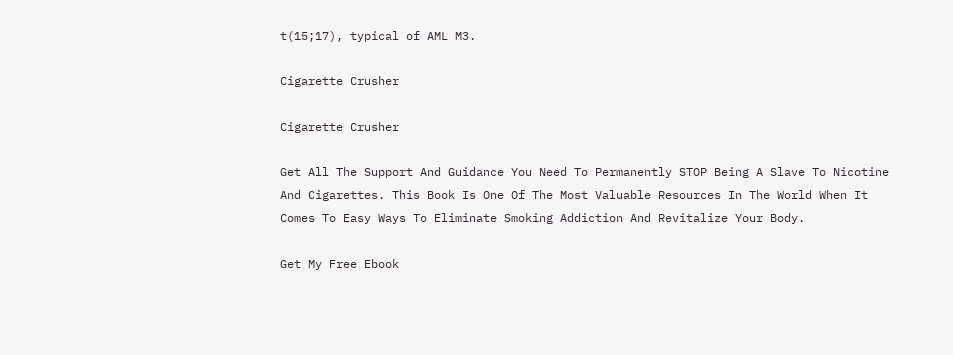t(15;17), typical of AML M3.

Cigarette Crusher

Cigarette Crusher

Get All The Support And Guidance You Need To Permanently STOP Being A Slave To Nicotine And Cigarettes. This Book Is One Of The Most Valuable Resources In The World When It Comes To Easy Ways To Eliminate Smoking Addiction And Revitalize Your Body.

Get My Free Ebook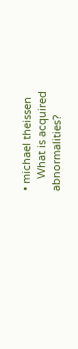• michael theissen
    What is acquired abnormalities?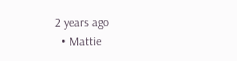2 years ago
  • Mattie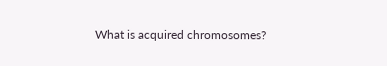What is acquired chromosomes?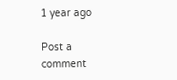1 year ago

Post a comment